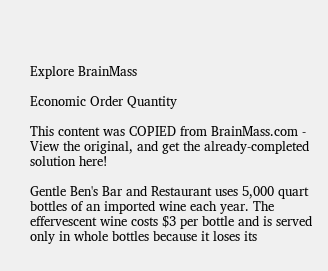Explore BrainMass

Economic Order Quantity

This content was COPIED from BrainMass.com - View the original, and get the already-completed solution here!

Gentle Ben's Bar and Restaurant uses 5,000 quart bottles of an imported wine each year. The effervescent wine costs $3 per bottle and is served only in whole bottles because it loses its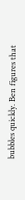bubbles quickly. Ben figures that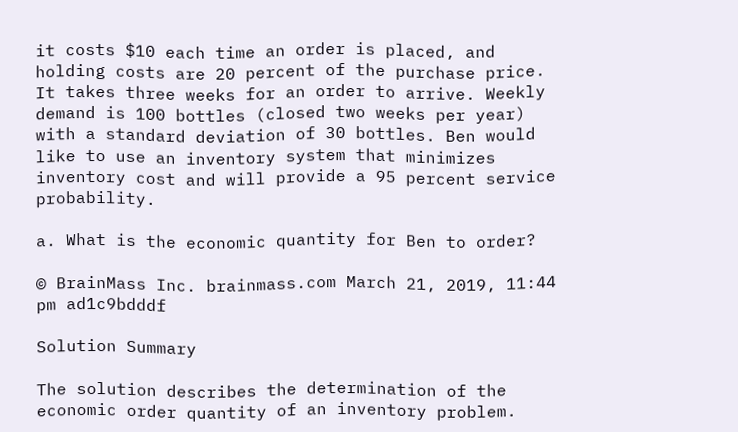it costs $10 each time an order is placed, and holding costs are 20 percent of the purchase price. It takes three weeks for an order to arrive. Weekly demand is 100 bottles (closed two weeks per year) with a standard deviation of 30 bottles. Ben would like to use an inventory system that minimizes inventory cost and will provide a 95 percent service probability.

a. What is the economic quantity for Ben to order?

© BrainMass Inc. brainmass.com March 21, 2019, 11:44 pm ad1c9bdddf

Solution Summary

The solution describes the determination of the economic order quantity of an inventory problem.